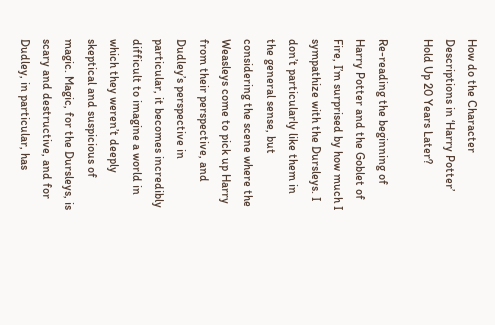How do the Character Descriptions in ‘Harry Potter’ Hold Up 20 Years Later?

Re-reading the beginning of Harry Potter and the Goblet of Fire, I’m surprised by how much I sympathize with the Dursleys. I don’t particularly like them in the general sense, but considering the scene where the Weasleys come to pick up Harry from their perspective, and Dudley’s perspective in particular, it becomes incredibly difficult to imagine a world in which they weren’t deeply skeptical and suspicious of magic. Magic, for the Dursleys, is scary and destructive, and for Dudley, in particular, has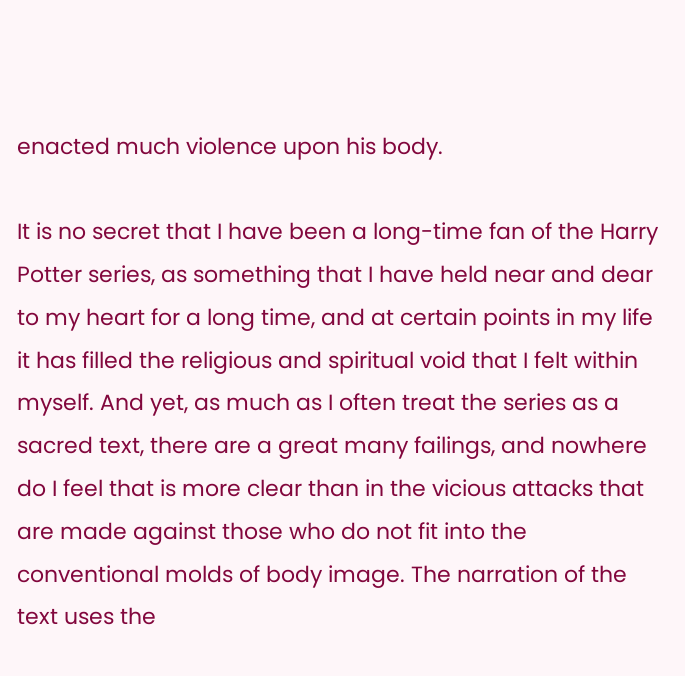enacted much violence upon his body.

It is no secret that I have been a long-time fan of the Harry Potter series, as something that I have held near and dear to my heart for a long time, and at certain points in my life it has filled the religious and spiritual void that I felt within myself. And yet, as much as I often treat the series as a sacred text, there are a great many failings, and nowhere do I feel that is more clear than in the vicious attacks that are made against those who do not fit into the conventional molds of body image. The narration of the text uses the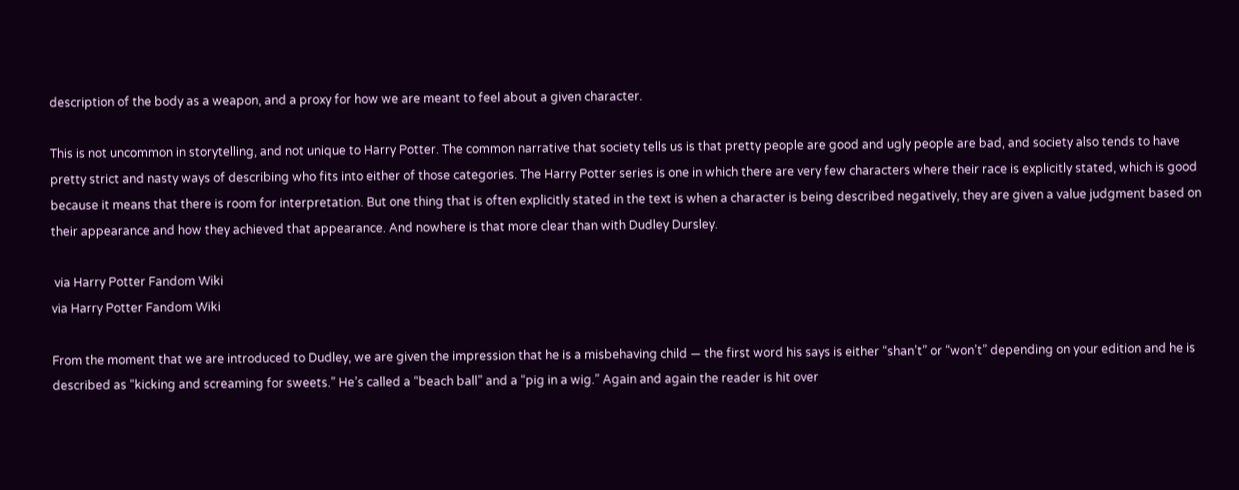description of the body as a weapon, and a proxy for how we are meant to feel about a given character.

This is not uncommon in storytelling, and not unique to Harry Potter. The common narrative that society tells us is that pretty people are good and ugly people are bad, and society also tends to have pretty strict and nasty ways of describing who fits into either of those categories. The Harry Potter series is one in which there are very few characters where their race is explicitly stated, which is good because it means that there is room for interpretation. But one thing that is often explicitly stated in the text is when a character is being described negatively, they are given a value judgment based on their appearance and how they achieved that appearance. And nowhere is that more clear than with Dudley Dursley.

 via Harry Potter Fandom Wiki
via Harry Potter Fandom Wiki

From the moment that we are introduced to Dudley, we are given the impression that he is a misbehaving child — the first word his says is either “shan’t” or “won’t” depending on your edition and he is described as “kicking and screaming for sweets.” He’s called a “beach ball” and a “pig in a wig.” Again and again the reader is hit over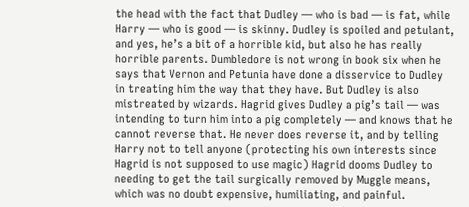the head with the fact that Dudley — who is bad — is fat, while Harry — who is good — is skinny. Dudley is spoiled and petulant, and yes, he’s a bit of a horrible kid, but also he has really horrible parents. Dumbledore is not wrong in book six when he says that Vernon and Petunia have done a disservice to Dudley in treating him the way that they have. But Dudley is also mistreated by wizards. Hagrid gives Dudley a pig’s tail — was intending to turn him into a pig completely — and knows that he cannot reverse that. He never does reverse it, and by telling Harry not to tell anyone (protecting his own interests since Hagrid is not supposed to use magic) Hagrid dooms Dudley to needing to get the tail surgically removed by Muggle means, which was no doubt expensive, humiliating, and painful.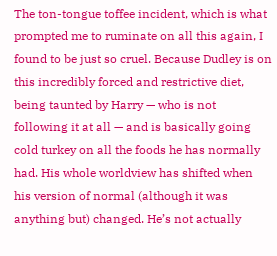The ton-tongue toffee incident, which is what prompted me to ruminate on all this again, I found to be just so cruel. Because Dudley is on this incredibly forced and restrictive diet, being taunted by Harry — who is not following it at all — and is basically going cold turkey on all the foods he has normally had. His whole worldview has shifted when his version of normal (although it was anything but) changed. He’s not actually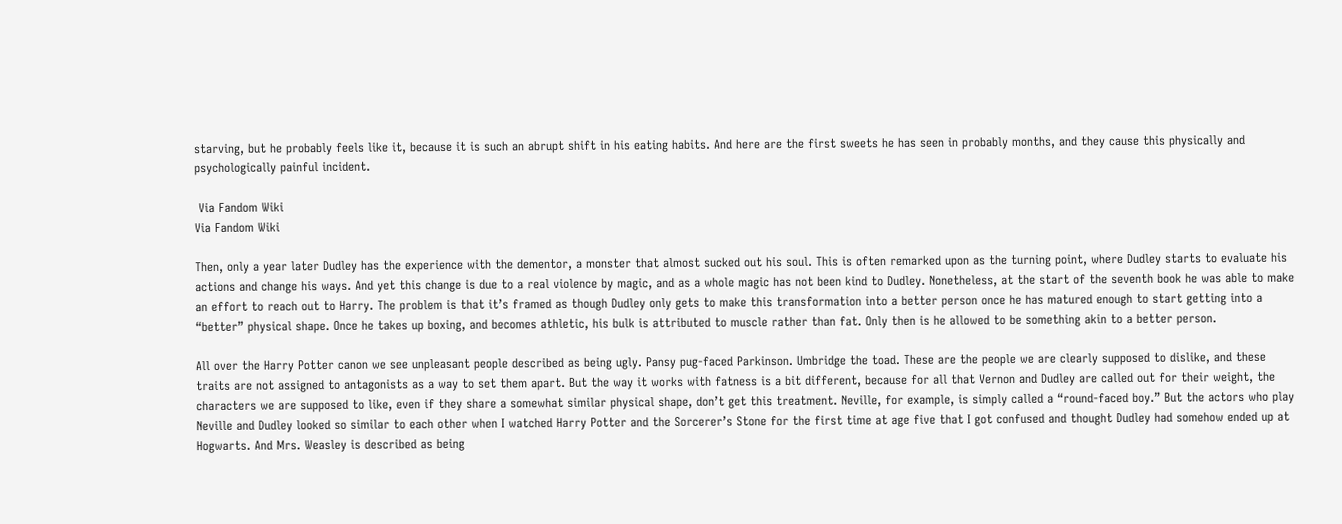starving, but he probably feels like it, because it is such an abrupt shift in his eating habits. And here are the first sweets he has seen in probably months, and they cause this physically and psychologically painful incident.

 Via Fandom Wiki
Via Fandom Wiki

Then, only a year later Dudley has the experience with the dementor, a monster that almost sucked out his soul. This is often remarked upon as the turning point, where Dudley starts to evaluate his actions and change his ways. And yet this change is due to a real violence by magic, and as a whole magic has not been kind to Dudley. Nonetheless, at the start of the seventh book he was able to make an effort to reach out to Harry. The problem is that it’s framed as though Dudley only gets to make this transformation into a better person once he has matured enough to start getting into a “better” physical shape. Once he takes up boxing, and becomes athletic, his bulk is attributed to muscle rather than fat. Only then is he allowed to be something akin to a better person.

All over the Harry Potter canon we see unpleasant people described as being ugly. Pansy pug-faced Parkinson. Umbridge the toad. These are the people we are clearly supposed to dislike, and these traits are not assigned to antagonists as a way to set them apart. But the way it works with fatness is a bit different, because for all that Vernon and Dudley are called out for their weight, the characters we are supposed to like, even if they share a somewhat similar physical shape, don’t get this treatment. Neville, for example, is simply called a “round-faced boy.” But the actors who play Neville and Dudley looked so similar to each other when I watched Harry Potter and the Sorcerer’s Stone for the first time at age five that I got confused and thought Dudley had somehow ended up at Hogwarts. And Mrs. Weasley is described as being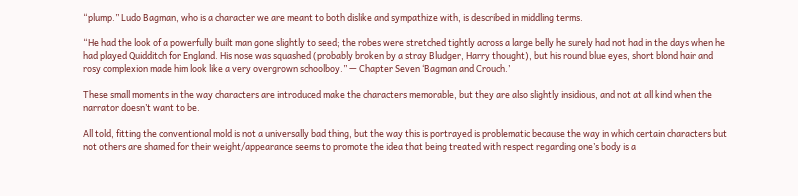“plump.” Ludo Bagman, who is a character we are meant to both dislike and sympathize with, is described in middling terms.

“He had the look of a powerfully built man gone slightly to seed; the robes were stretched tightly across a large belly he surely had not had in the days when he had played Quidditch for England. His nose was squashed (probably broken by a stray Bludger, Harry thought), but his round blue eyes, short blond hair and rosy complexion made him look like a very overgrown schoolboy.” — Chapter Seven ‘Bagman and Crouch.’

These small moments in the way characters are introduced make the characters memorable, but they are also slightly insidious, and not at all kind when the narrator doesn’t want to be.

All told, fitting the conventional mold is not a universally bad thing, but the way this is portrayed is problematic because the way in which certain characters but not others are shamed for their weight/appearance seems to promote the idea that being treated with respect regarding one’s body is a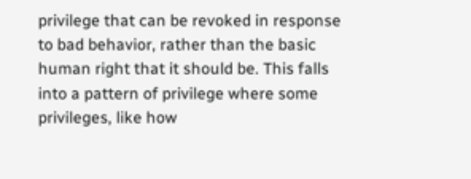privilege that can be revoked in response to bad behavior, rather than the basic human right that it should be. This falls into a pattern of privilege where some privileges, like how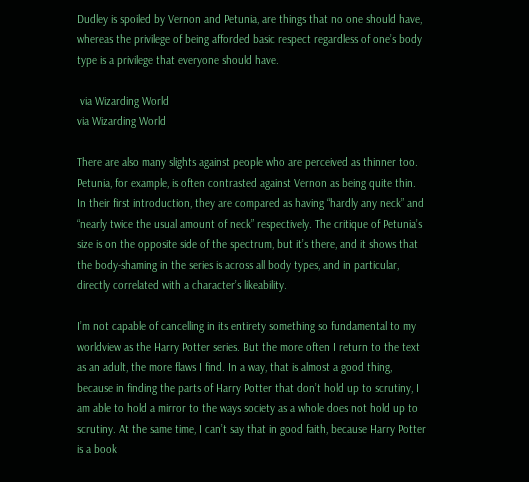Dudley is spoiled by Vernon and Petunia, are things that no one should have, whereas the privilege of being afforded basic respect regardless of one’s body type is a privilege that everyone should have.

 via Wizarding World
via Wizarding World

There are also many slights against people who are perceived as thinner too. Petunia, for example, is often contrasted against Vernon as being quite thin. In their first introduction, they are compared as having “hardly any neck” and “nearly twice the usual amount of neck” respectively. The critique of Petunia’s size is on the opposite side of the spectrum, but it’s there, and it shows that the body-shaming in the series is across all body types, and in particular, directly correlated with a character’s likeability.

I’m not capable of cancelling in its entirety something so fundamental to my worldview as the Harry Potter series. But the more often I return to the text as an adult, the more flaws I find. In a way, that is almost a good thing, because in finding the parts of Harry Potter that don’t hold up to scrutiny, I am able to hold a mirror to the ways society as a whole does not hold up to scrutiny. At the same time, I can’t say that in good faith, because Harry Potter is a book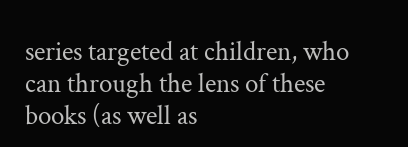series targeted at children, who can through the lens of these books (as well as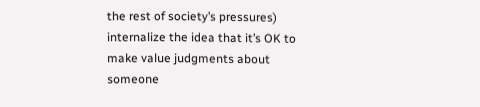the rest of society’s pressures) internalize the idea that it’s OK to make value judgments about someone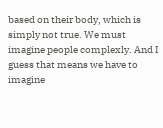based on their body, which is simply not true. We must imagine people complexly. And I guess that means we have to imagine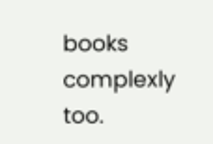books complexly too.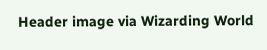Header image via Wizarding World